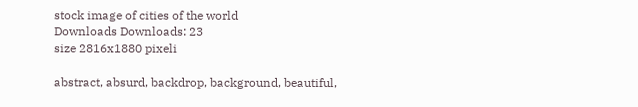stock image of cities of the world
Downloads Downloads: 23
size 2816x1880 pixeli

abstract, absurd, backdrop, background, beautiful,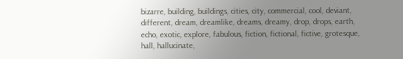bizarre, building, buildings, cities, city, commercial, cool, deviant, different, dream, dreamlike, dreams, dreamy, drop, drops, earth, echo, exotic, explore, fabulous, fiction, fictional, fictive, grotesque, hall, hallucinate,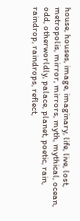house, houses, image, imaginary, life, live, lost, metropolis, mirror, mirrors, myth, mythical, ocean, odd, otherworldly, palace, planet, poetic, rain, raindrop, raindrops, reflect,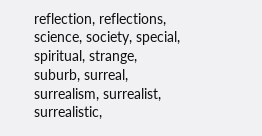reflection, reflections, science, society, special, spiritual, strange, suburb, surreal, surrealism, surrealist, surrealistic,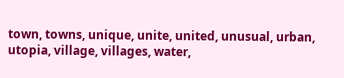town, towns, unique, unite, united, unusual, urban, utopia, village, villages, water,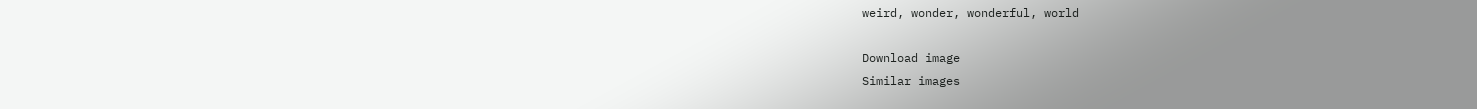weird, wonder, wonderful, world

Download image
Similar images